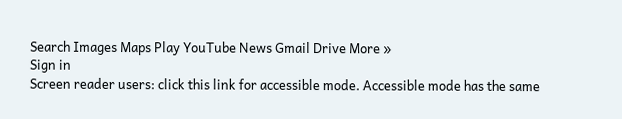Search Images Maps Play YouTube News Gmail Drive More »
Sign in
Screen reader users: click this link for accessible mode. Accessible mode has the same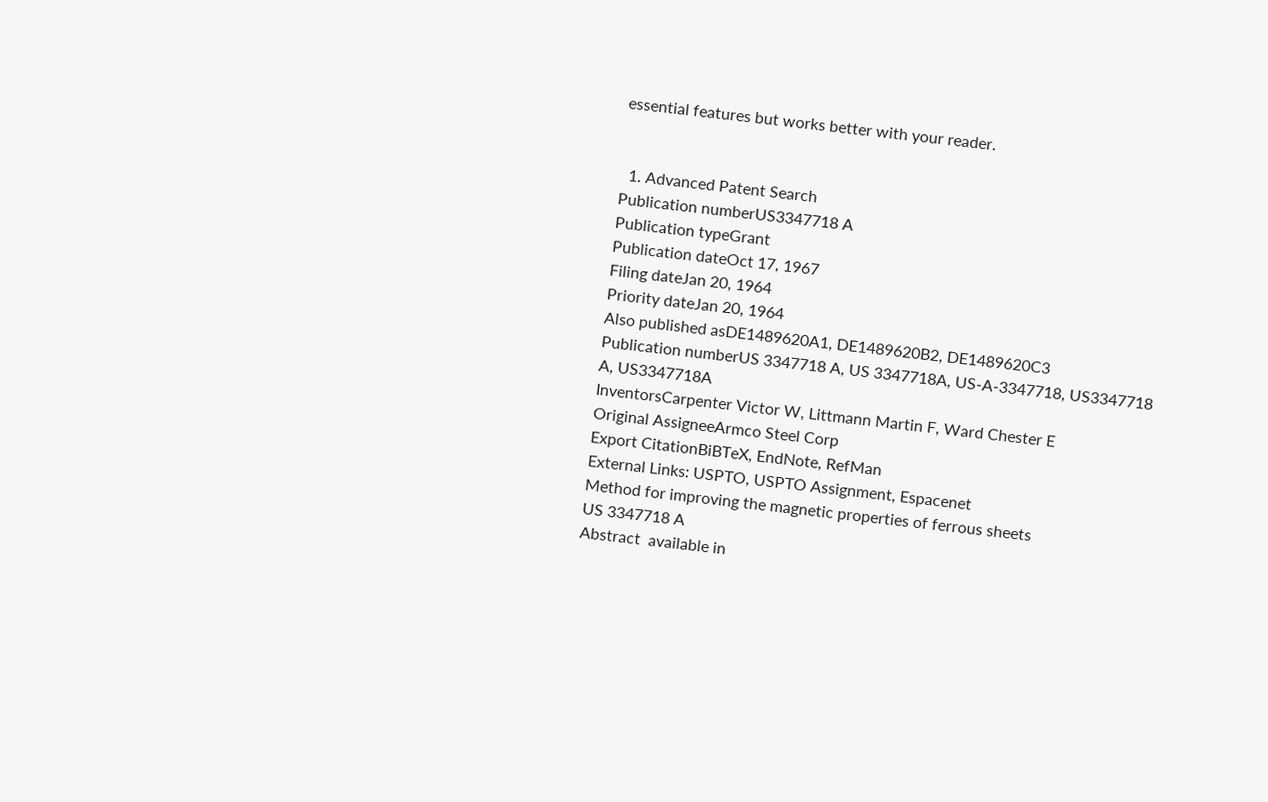essential features but works better with your reader.


  1. Advanced Patent Search
Publication numberUS3347718 A
Publication typeGrant
Publication dateOct 17, 1967
Filing dateJan 20, 1964
Priority dateJan 20, 1964
Also published asDE1489620A1, DE1489620B2, DE1489620C3
Publication numberUS 3347718 A, US 3347718A, US-A-3347718, US3347718 A, US3347718A
InventorsCarpenter Victor W, Littmann Martin F, Ward Chester E
Original AssigneeArmco Steel Corp
Export CitationBiBTeX, EndNote, RefMan
External Links: USPTO, USPTO Assignment, Espacenet
Method for improving the magnetic properties of ferrous sheets
US 3347718 A
Abstract  available in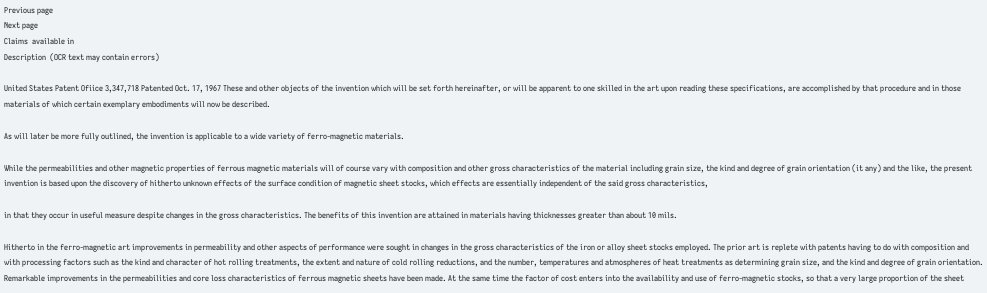Previous page
Next page
Claims  available in
Description  (OCR text may contain errors)

United States Patent Ofiice 3,347,718 Patented Oct. 17, 1967 These and other objects of the invention which will be set forth hereinafter, or will be apparent to one skilled in the art upon reading these specifications, are accomplished by that procedure and in those materials of which certain exemplary embodiments will now be described.

As will later be more fully outlined, the invention is applicable to a wide variety of ferro-magnetic materials.

While the permeabilities and other magnetic properties of ferrous magnetic materials will of course vary with composition and other gross characteristics of the material including grain size, the kind and degree of grain orientation (it any) and the like, the present invention is based upon the discovery of hitherto unknown effects of the surface condition of magnetic sheet stocks, which effects are essentially independent of the said gross characteristics,

in that they occur in useful measure despite changes in the gross characteristics. The benefits of this invention are attained in materials having thicknesses greater than about 10 mils.

Hitherto in the ferro-magnetic art improvements in permeability and other aspects of performance were sought in changes in the gross characteristics of the iron or alloy sheet stocks employed. The prior art is replete with patents having to do with composition and with processing factors such as the kind and character of hot rolling treatments, the extent and nature of cold rolling reductions, and the number, temperatures and atmospheres of heat treatments as determining grain size, and the kind and degree of grain orientation. Remarkable improvements in the permeabilities and core loss characteristics of ferrous magnetic sheets have been made. At the same time the factor of cost enters into the availability and use of ferro-magnetic stocks, so that a very large proportion of the sheet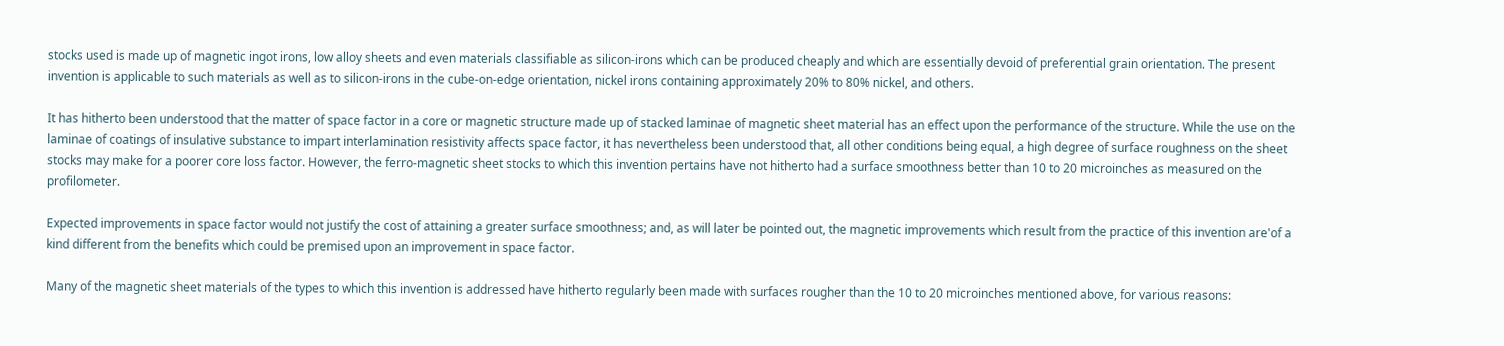stocks used is made up of magnetic ingot irons, low alloy sheets and even materials classifiable as silicon-irons which can be produced cheaply and which are essentially devoid of preferential grain orientation. The present invention is applicable to such materials as well as to silicon-irons in the cube-on-edge orientation, nickel irons containing approximately 20% to 80% nickel, and others.

It has hitherto been understood that the matter of space factor in a core or magnetic structure made up of stacked laminae of magnetic sheet material has an effect upon the performance of the structure. While the use on the laminae of coatings of insulative substance to impart interlamination resistivity affects space factor, it has nevertheless been understood that, all other conditions being equal, a high degree of surface roughness on the sheet stocks may make for a poorer core loss factor. However, the ferro-magnetic sheet stocks to which this invention pertains have not hitherto had a surface smoothness better than 10 to 20 microinches as measured on the profilometer.

Expected improvements in space factor would not justify the cost of attaining a greater surface smoothness; and, as will later be pointed out, the magnetic improvements which result from the practice of this invention are'of a kind different from the benefits which could be premised upon an improvement in space factor.

Many of the magnetic sheet materials of the types to which this invention is addressed have hitherto regularly been made with surfaces rougher than the 10 to 20 microinches mentioned above, for various reasons: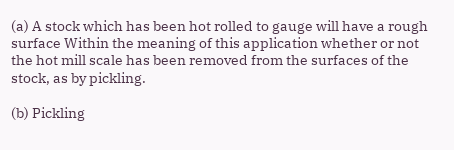(a) A stock which has been hot rolled to gauge will have a rough surface Within the meaning of this application whether or not the hot mill scale has been removed from the surfaces of the stock, as by pickling.

(b) Pickling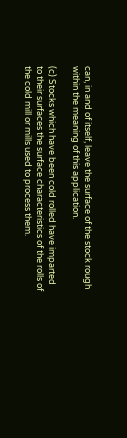can, in and of itself, leave the surface of the stock rough within the meaning of this application.

(c) Stocks which have been cold rolled have imparted to their surfaces the surface characteristics of the rolls of the cold mill or mills used to process them.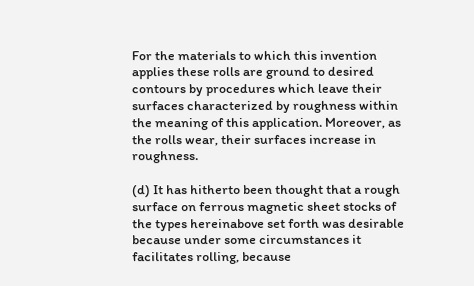For the materials to which this invention applies these rolls are ground to desired contours by procedures which leave their surfaces characterized by roughness within the meaning of this application. Moreover, as the rolls wear, their surfaces increase in roughness.

(d) It has hitherto been thought that a rough surface on ferrous magnetic sheet stocks of the types hereinabove set forth was desirable because under some circumstances it facilitates rolling, because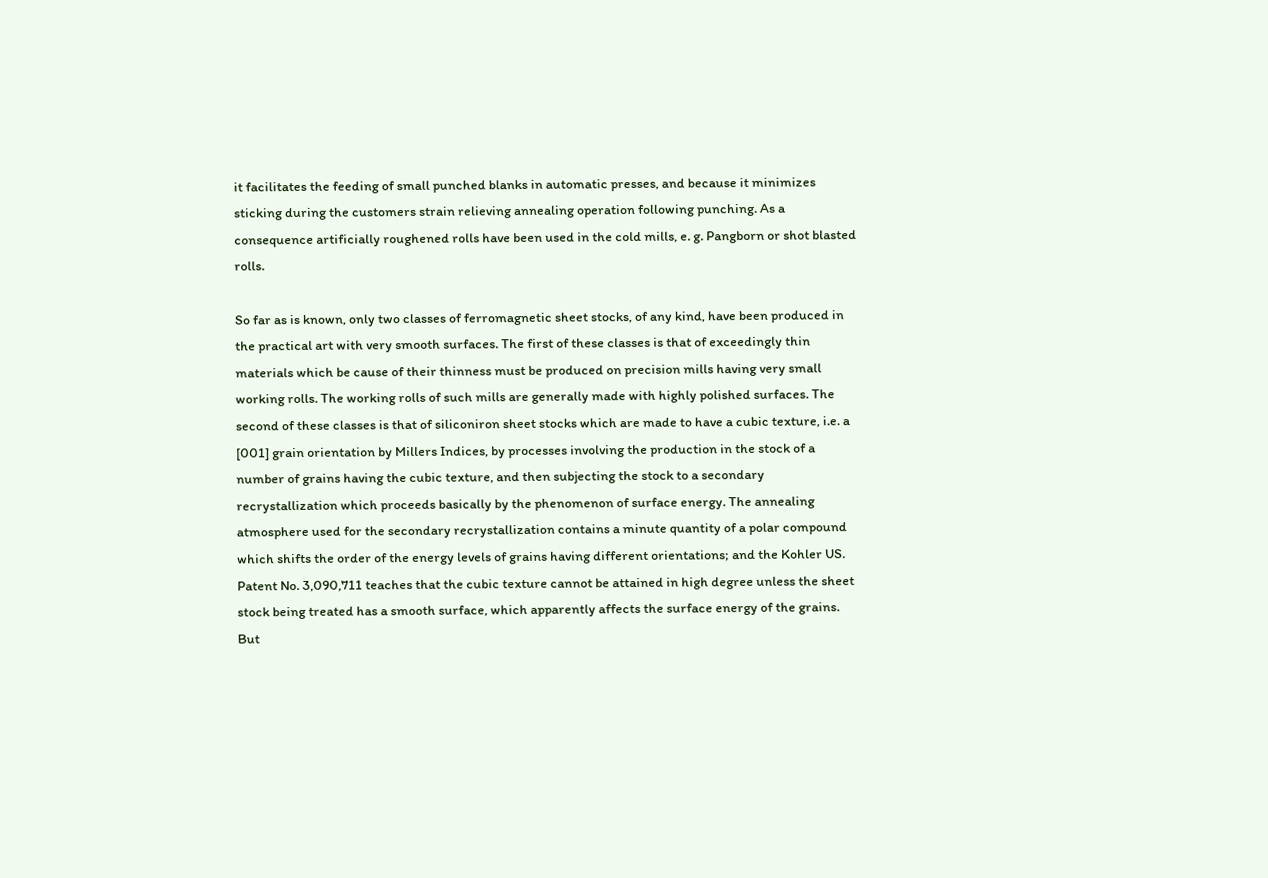it facilitates the feeding of small punched blanks in automatic presses, and because it minimizes sticking during the customers strain relieving annealing operation following punching. As a consequence artificially roughened rolls have been used in the cold mills, e. g. Pangborn or shot blasted rolls.

So far as is known, only two classes of ferromagnetic sheet stocks, of any kind, have been produced in the practical art with very smooth surfaces. The first of these classes is that of exceedingly thin materials which be cause of their thinness must be produced on precision mills having very small working rolls. The working rolls of such mills are generally made with highly polished surfaces. The second of these classes is that of siliconiron sheet stocks which are made to have a cubic texture, i.e. a [001] grain orientation by Millers Indices, by processes involving the production in the stock of a number of grains having the cubic texture, and then subjecting the stock to a secondary recrystallization which proceeds basically by the phenomenon of surface energy. The annealing atmosphere used for the secondary recrystallization contains a minute quantity of a polar compound which shifts the order of the energy levels of grains having different orientations; and the Kohler US. Patent No. 3,090,711 teaches that the cubic texture cannot be attained in high degree unless the sheet stock being treated has a smooth surface, which apparently affects the surface energy of the grains. But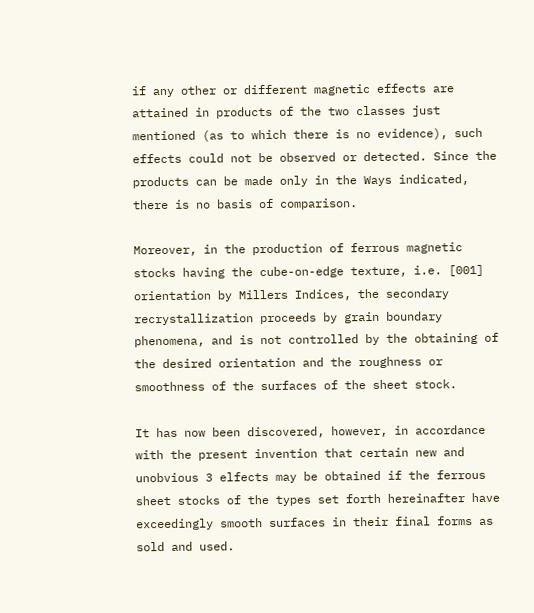if any other or different magnetic effects are attained in products of the two classes just mentioned (as to which there is no evidence), such effects could not be observed or detected. Since the products can be made only in the Ways indicated, there is no basis of comparison.

Moreover, in the production of ferrous magnetic stocks having the cube-on-edge texture, i.e. [001] orientation by Millers Indices, the secondary recrystallization proceeds by grain boundary phenomena, and is not controlled by the obtaining of the desired orientation and the roughness or smoothness of the surfaces of the sheet stock.

It has now been discovered, however, in accordance with the present invention that certain new and unobvious 3 elfects may be obtained if the ferrous sheet stocks of the types set forth hereinafter have exceedingly smooth surfaces in their final forms as sold and used.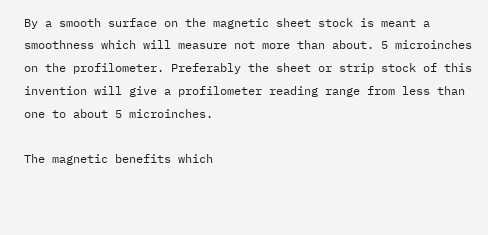By a smooth surface on the magnetic sheet stock is meant a smoothness which will measure not more than about. 5 microinches on the profilometer. Preferably the sheet or strip stock of this invention will give a profilometer reading range from less than one to about 5 microinches.

The magnetic benefits which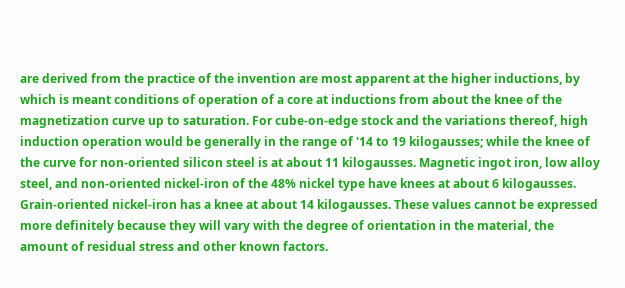are derived from the practice of the invention are most apparent at the higher inductions, by which is meant conditions of operation of a core at inductions from about the knee of the magnetization curve up to saturation. For cube-on-edge stock and the variations thereof, high induction operation would be generally in the range of '14 to 19 kilogausses; while the knee of the curve for non-oriented silicon steel is at about 11 kilogausses. Magnetic ingot iron, low alloy steel, and non-oriented nickel-iron of the 48% nickel type have knees at about 6 kilogausses. Grain-oriented nickel-iron has a knee at about 14 kilogausses. These values cannot be expressed more definitely because they will vary with the degree of orientation in the material, the amount of residual stress and other known factors.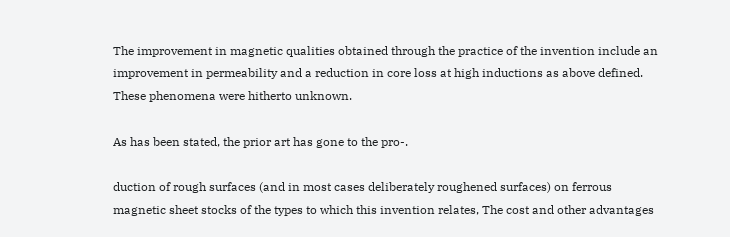The improvement in magnetic qualities obtained through the practice of the invention include an improvement in permeability and a reduction in core loss at high inductions as above defined. These phenomena were hitherto unknown.

As has been stated, the prior art has gone to the pro-.

duction of rough surfaces (and in most cases deliberately roughened surfaces) on ferrous magnetic sheet stocks of the types to which this invention relates, The cost and other advantages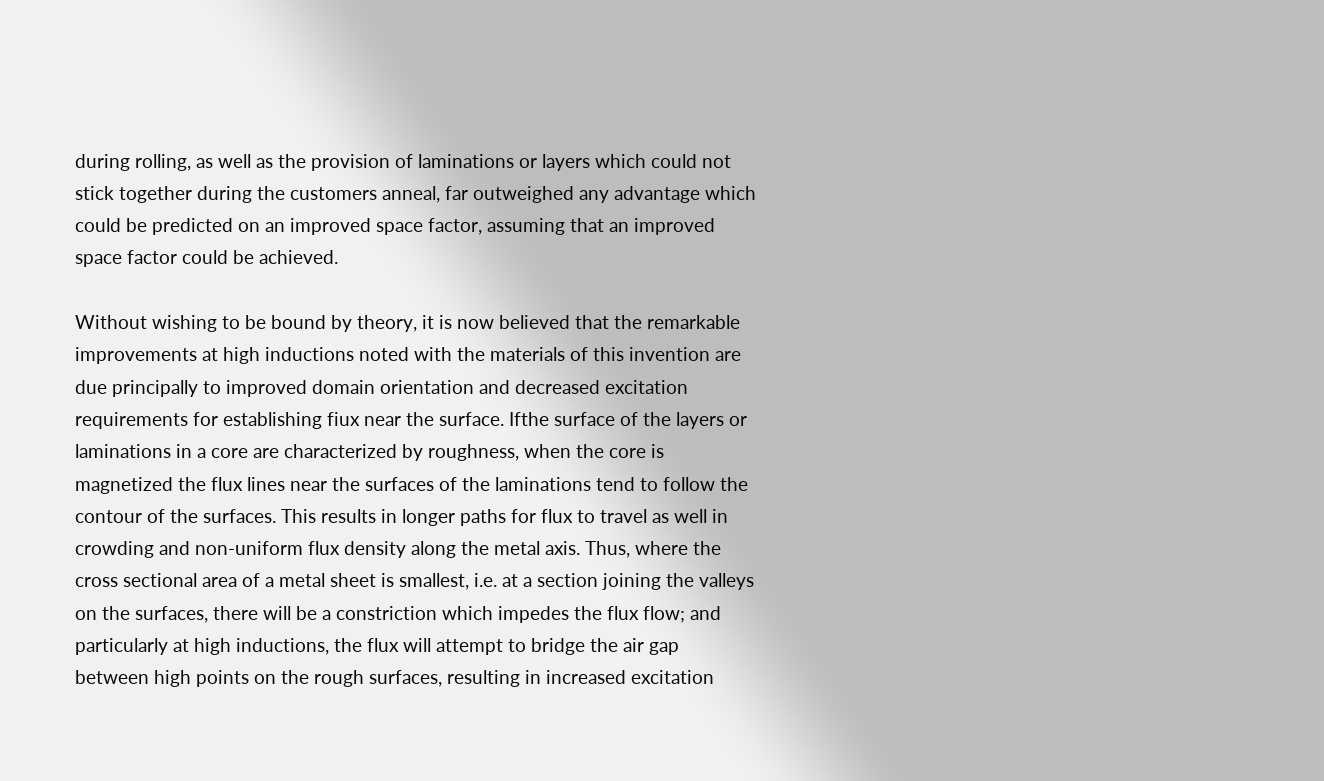during rolling, as well as the provision of laminations or layers which could not stick together during the customers anneal, far outweighed any advantage which could be predicted on an improved space factor, assuming that an improved space factor could be achieved.

Without wishing to be bound by theory, it is now believed that the remarkable improvements at high inductions noted with the materials of this invention are due principally to improved domain orientation and decreased excitation requirements for establishing fiux near the surface. Ifthe surface of the layers or laminations in a core are characterized by roughness, when the core is magnetized the flux lines near the surfaces of the laminations tend to follow the contour of the surfaces. This results in longer paths for flux to travel as well in crowding and non-uniform flux density along the metal axis. Thus, where the cross sectional area of a metal sheet is smallest, i.e. at a section joining the valleys on the surfaces, there will be a constriction which impedes the flux flow; and particularly at high inductions, the flux will attempt to bridge the air gap between high points on the rough surfaces, resulting in increased excitation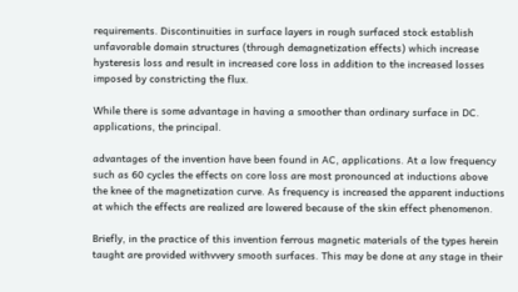requirements. Discontinuities in surface layers in rough surfaced stock establish unfavorable domain structures (through demagnetization effects) which increase hysteresis loss and result in increased core loss in addition to the increased losses imposed by constricting the flux.

While there is some advantage in having a smoother than ordinary surface in DC. applications, the principal.

advantages of the invention have been found in AC, applications. At a low frequency such as 60 cycles the effects on core loss are most pronounced at inductions above the knee of the magnetization curve. As frequency is increased the apparent inductions at which the effects are realized are lowered because of the skin effect phenomenon.

Briefly, in the practice of this invention ferrous magnetic materials of the types herein taught are provided withvvery smooth surfaces. This may be done at any stage in their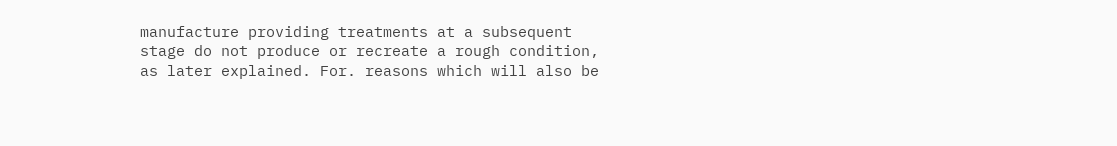manufacture providing treatments at a subsequent stage do not produce or recreate a rough condition, as later explained. For. reasons which will also be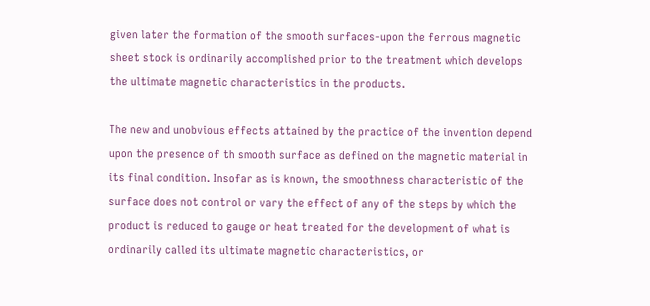given later the formation of the smooth surfaces-upon the ferrous magnetic sheet stock is ordinarily accomplished prior to the treatment which develops the ultimate magnetic characteristics in the products.

The new and unobvious effects attained by the practice of the invention depend upon the presence of th smooth surface as defined on the magnetic material in its final condition. Insofar as is known, the smoothness characteristic of the surface does not control or vary the effect of any of the steps by which the product is reduced to gauge or heat treated for the development of what is ordinarily called its ultimate magnetic characteristics, or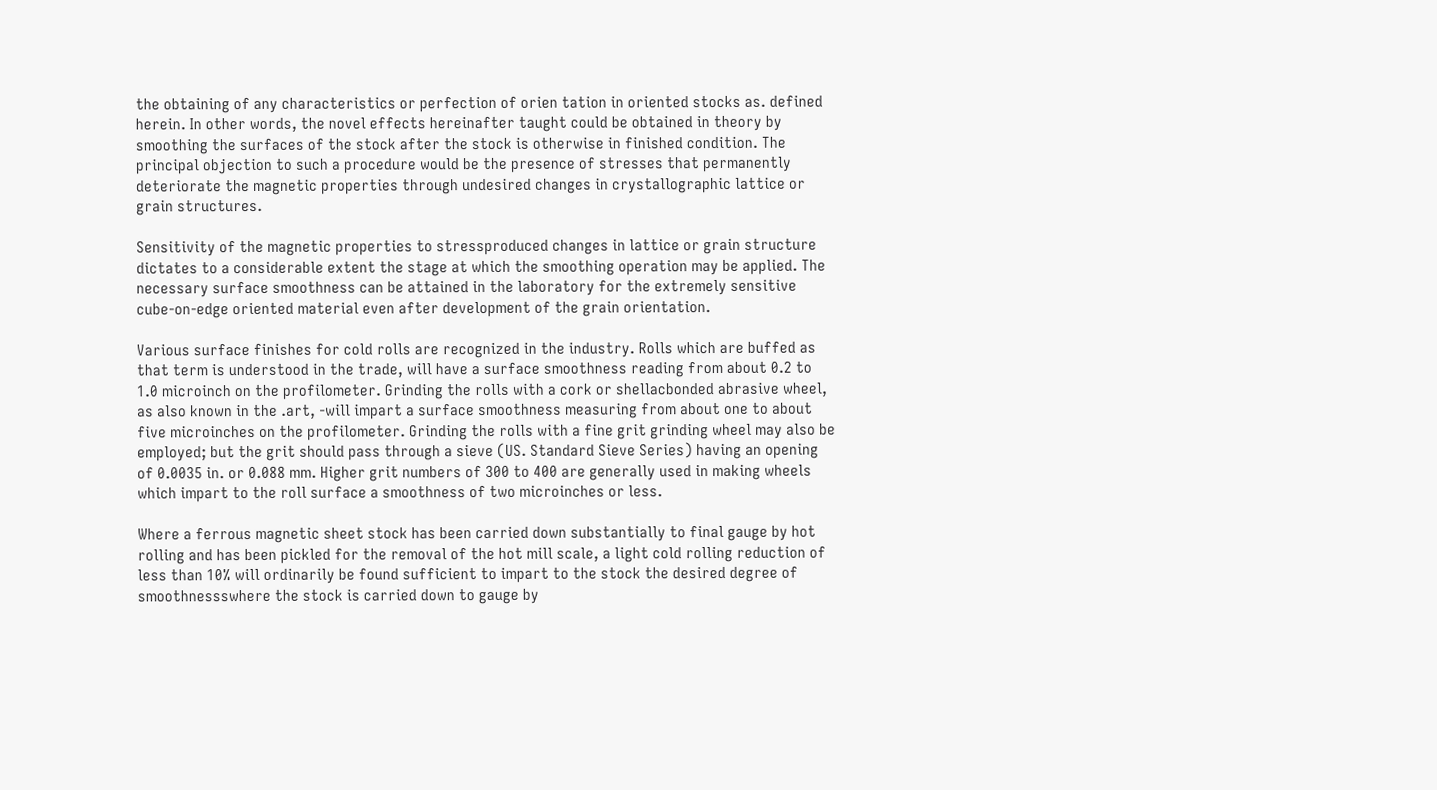the obtaining of any characteristics or perfection of orien tation in oriented stocks as. defined herein. In other words, the novel effects hereinafter taught could be obtained in theory by smoothing the surfaces of the stock after the stock is otherwise in finished condition. The principal objection to such a procedure would be the presence of stresses that permanently deteriorate the magnetic properties through undesired changes in crystallographic lattice or grain structures.

Sensitivity of the magnetic properties to stressproduced changes in lattice or grain structure dictates to a considerable extent the stage at which the smoothing operation may be applied. The necessary surface smoothness can be attained in the laboratory for the extremely sensitive cube-on-edge oriented material even after development of the grain orientation.

Various surface finishes for cold rolls are recognized in the industry. Rolls which are buffed as that term is understood in the trade, will have a surface smoothness reading from about 0.2 to 1.0 microinch on the profilometer. Grinding the rolls with a cork or shellacbonded abrasive wheel, as also known in the .art, -will impart a surface smoothness measuring from about one to about five microinches on the profilometer. Grinding the rolls with a fine grit grinding wheel may also be employed; but the grit should pass through a sieve (US. Standard Sieve Series) having an opening of 0.0035 in. or 0.088 mm. Higher grit numbers of 300 to 400 are generally used in making wheels which impart to the roll surface a smoothness of two microinches or less.

Where a ferrous magnetic sheet stock has been carried down substantially to final gauge by hot rolling and has been pickled for the removal of the hot mill scale, a light cold rolling reduction of less than 10% will ordinarily be found sufficient to impart to the stock the desired degree of smoothnessswhere the stock is carried down to gauge by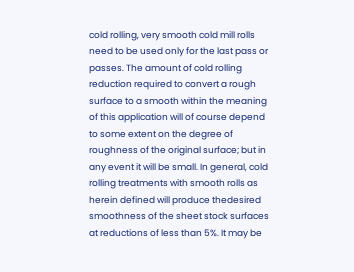cold rolling, very smooth cold mill rolls need to be used only for the last pass or passes. The amount of cold rolling reduction required to convert a rough surface to a smooth within the meaning of this application will of course depend to some extent on the degree of roughness of the original surface; but in any event it will be small. In general, cold rolling treatments with smooth rolls as herein defined will produce thedesired smoothness of the sheet stock surfaces at reductions of less than 5%. It may be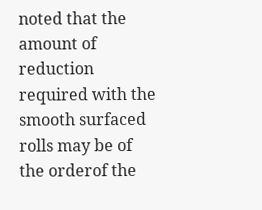noted that the amount of reduction required with the smooth surfaced rolls may be of the orderof the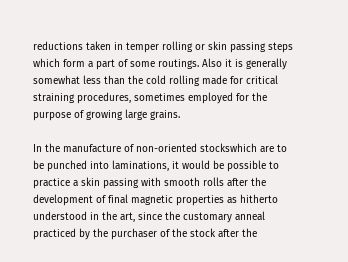reductions taken in temper rolling or skin passing steps which form a part of some routings. Also it is generally somewhat less than the cold rolling made for critical straining procedures, sometimes employed for the purpose of growing large grains.

In the manufacture of non-oriented stockswhich are to be punched into laminations, it would be possible to practice a skin passing with smooth rolls after the development of final magnetic properties as hitherto understood in the art, since the customary anneal practiced by the purchaser of the stock after the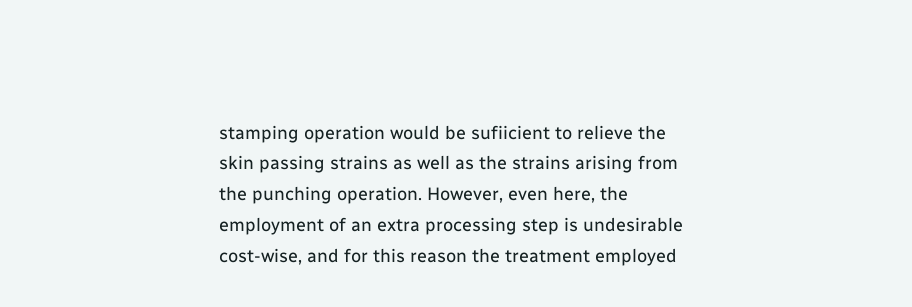stamping operation would be sufiicient to relieve the skin passing strains as well as the strains arising from the punching operation. However, even here, the employment of an extra processing step is undesirable cost-wise, and for this reason the treatment employed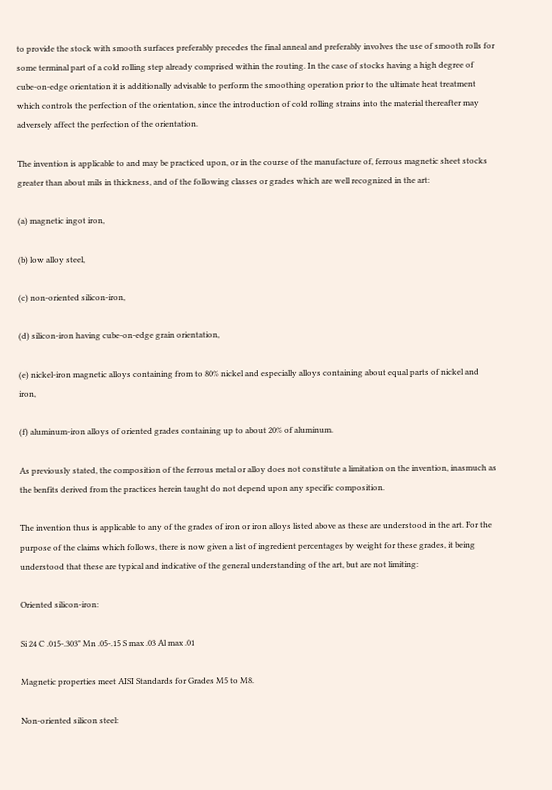to provide the stock with smooth surfaces preferably precedes the final anneal and preferably involves the use of smooth rolls for some terminal part of a cold rolling step already comprised within the routing. In the case of stocks having a high degree of cube-on-edge orientation it is additionally advisable to perform the smoothing operation prior to the ultimate heat treatment which controls the perfection of the orientation, since the introduction of cold rolling strains into the material thereafter may adversely affect the perfection of the orientation.

The invention is applicable to and may be practiced upon, or in the course of the manufacture of, ferrous magnetic sheet stocks greater than about mils in thickness, and of the following classes or grades which are well recognized in the art:

(a) magnetic ingot iron,

(b) low alloy steel,

(c) non-oriented silicon-iron,

(d) silicon-iron having cube-on-edge grain orientation,

(e) nickel-iron magnetic alloys containing from to 80% nickel and especially alloys containing about equal parts of nickel and iron,

(f) aluminum-iron alloys of oriented grades containing up to about 20% of aluminum.

As previously stated, the composition of the ferrous metal or alloy does not constitute a limitation on the invention, inasmuch as the benfits derived from the practices herein taught do not depend upon any specific composition.

The invention thus is applicable to any of the grades of iron or iron alloys listed above as these are understood in the art. For the purpose of the claims which follows, there is now given a list of ingredient percentages by weight for these grades, it being understood that these are typical and indicative of the general understanding of the art, but are not limiting:

Oriented silicon-iron:

Si 24 C .015-.303" Mn .05-.15 S max .03 Al max .01

Magnetic properties meet AISI Standards for Grades M5 to M8.

Non-oriented silicon steel: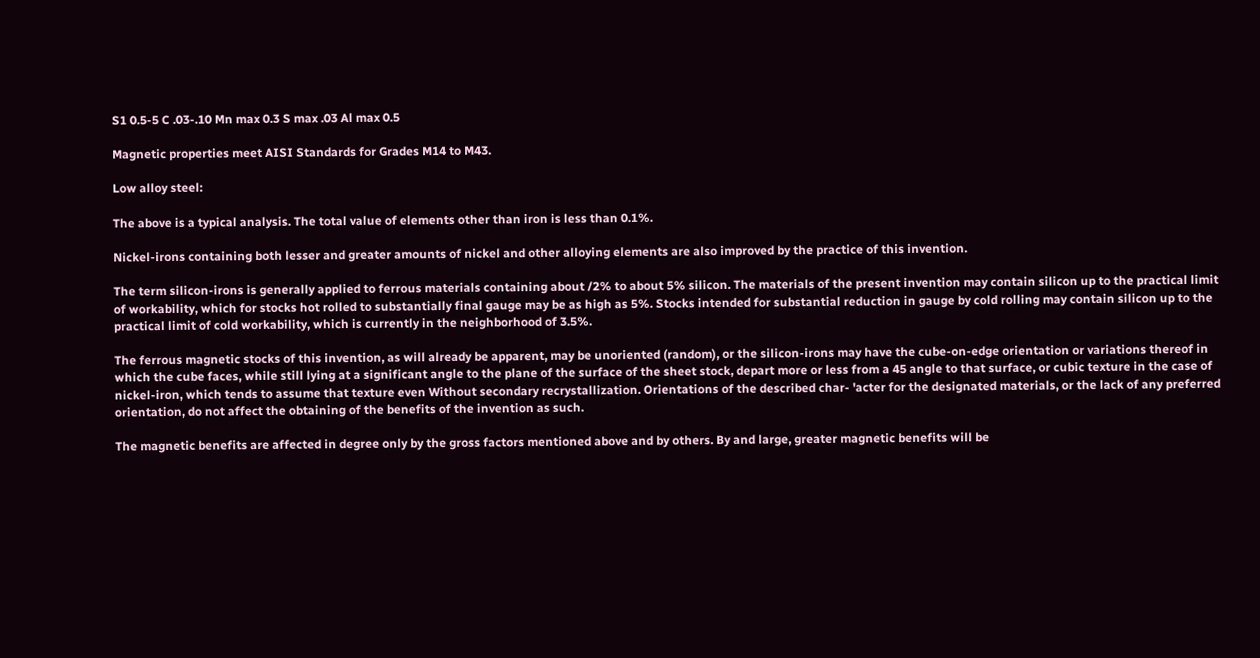S1 0.5-5 C .03-.10 Mn max 0.3 S max .03 Al max 0.5

Magnetic properties meet AISI Standards for Grades M14 to M43.

Low alloy steel:

The above is a typical analysis. The total value of elements other than iron is less than 0.1%.

Nickel-irons containing both lesser and greater amounts of nickel and other alloying elements are also improved by the practice of this invention.

The term silicon-irons is generally applied to ferrous materials containing about /2% to about 5% silicon. The materials of the present invention may contain silicon up to the practical limit of workability, which for stocks hot rolled to substantially final gauge may be as high as 5%. Stocks intended for substantial reduction in gauge by cold rolling may contain silicon up to the practical limit of cold workability, which is currently in the neighborhood of 3.5%.

The ferrous magnetic stocks of this invention, as will already be apparent, may be unoriented (random), or the silicon-irons may have the cube-on-edge orientation or variations thereof in which the cube faces, while still lying at a significant angle to the plane of the surface of the sheet stock, depart more or less from a 45 angle to that surface, or cubic texture in the case of nickel-iron, which tends to assume that texture even Without secondary recrystallization. Orientations of the described char- 'acter for the designated materials, or the lack of any preferred orientation, do not affect the obtaining of the benefits of the invention as such.

The magnetic benefits are affected in degree only by the gross factors mentioned above and by others. By and large, greater magnetic benefits will be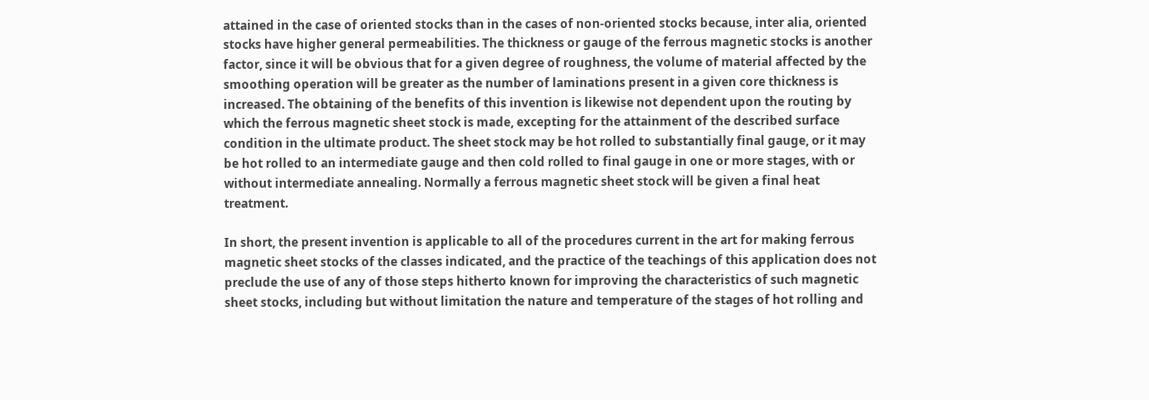attained in the case of oriented stocks than in the cases of non-oriented stocks because, inter alia, oriented stocks have higher general permeabilities. The thickness or gauge of the ferrous magnetic stocks is another factor, since it will be obvious that for a given degree of roughness, the volume of material affected by the smoothing operation will be greater as the number of laminations present in a given core thickness is increased. The obtaining of the benefits of this invention is likewise not dependent upon the routing by which the ferrous magnetic sheet stock is made, excepting for the attainment of the described surface condition in the ultimate product. The sheet stock may be hot rolled to substantially final gauge, or it may be hot rolled to an intermediate gauge and then cold rolled to final gauge in one or more stages, with or without intermediate annealing. Normally a ferrous magnetic sheet stock will be given a final heat treatment.

In short, the present invention is applicable to all of the procedures current in the art for making ferrous magnetic sheet stocks of the classes indicated, and the practice of the teachings of this application does not preclude the use of any of those steps hitherto known for improving the characteristics of such magnetic sheet stocks, including but without limitation the nature and temperature of the stages of hot rolling and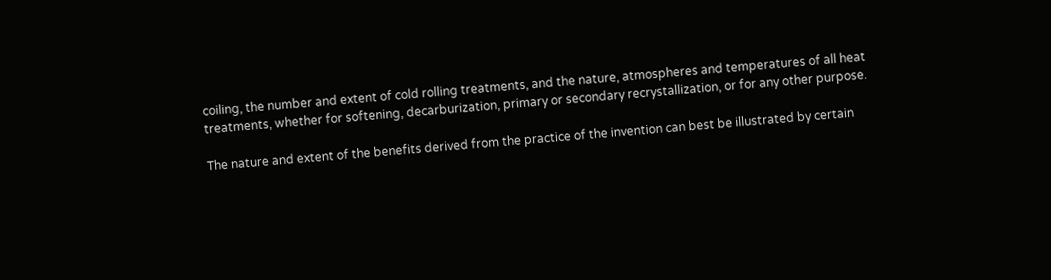coiling, the number and extent of cold rolling treatments, and the nature, atmospheres and temperatures of all heat treatments, whether for softening, decarburization, primary or secondary recrystallization, or for any other purpose.

The nature and extent of the benefits derived from the practice of the invention can best be illustrated by certain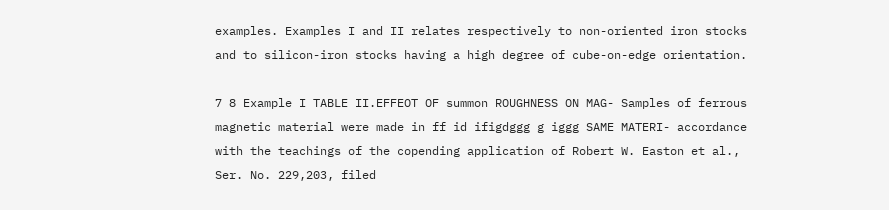examples. Examples I and II relates respectively to non-oriented iron stocks and to silicon-iron stocks having a high degree of cube-on-edge orientation.

7 8 Example I TABLE II.EFFEOT OF summon ROUGHNESS ON MAG- Samples of ferrous magnetic material were made in ff id ifigdggg g iggg SAME MATERI- accordance with the teachings of the copending application of Robert W. Easton et al., Ser. No. 229,203, filed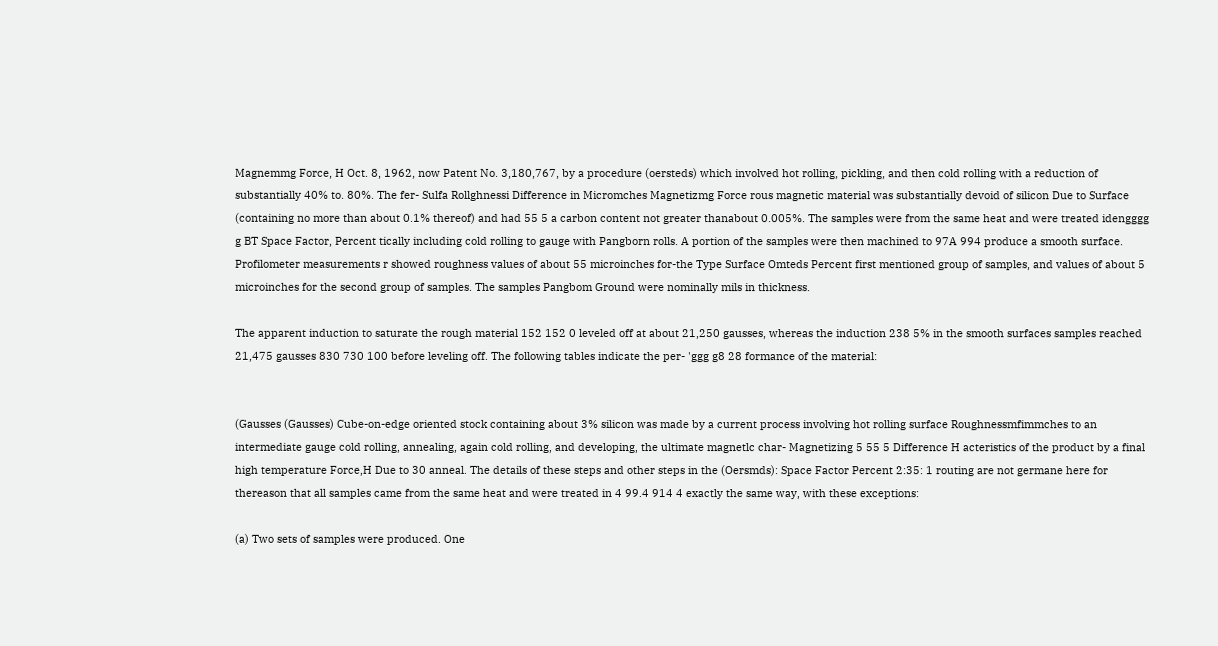Magnemmg Force, H Oct. 8, 1962, now Patent No. 3,180,767, by a procedure (oersteds) which involved hot rolling, pickling, and then cold rolling with a reduction of substantially 40% to. 80%. The fer- Sulfa Rollghnessi Difference in Micromches Magnetizmg Force rous magnetic material was substantially devoid of silicon Due to Surface (containing no more than about 0.1% thereof) and had 55 5 a carbon content not greater thanabout 0.005%. The samples were from the same heat and were treated idengggg g BT Space Factor, Percent tically including cold rolling to gauge with Pangborn rolls. A portion of the samples were then machined to 97A 994 produce a smooth surface. Profilometer measurements r showed roughness values of about 55 microinches for-the Type Surface Omteds Percent first mentioned group of samples, and values of about 5 microinches for the second group of samples. The samples Pangbom Ground were nominally mils in thickness.

The apparent induction to saturate the rough material 152 152 0 leveled off at about 21,250 gausses, whereas the induction 238 5% in the smooth surfaces samples reached 21,475 gausses 830 730 100 before leveling off. The following tables indicate the per- 'ggg g8 28 formance of the material:


(Gausses (Gausses) Cube-on-edge oriented stock containing about 3% silicon was made by a current process involving hot rolling surface Roughnessmfimmches to an intermediate gauge cold rolling, annealing, again cold rolling, and developing, the ultimate magnetlc char- Magnetizing 5 55 5 Difference H acteristics of the product by a final high temperature Force,H Due to 30 anneal. The details of these steps and other steps in the (Oersmds): Space Factor Percent 2:35: 1 routing are not germane here for thereason that all samples came from the same heat and were treated in 4 99.4 914 4 exactly the same way, with these exceptions:

(a) Two sets of samples were produced. One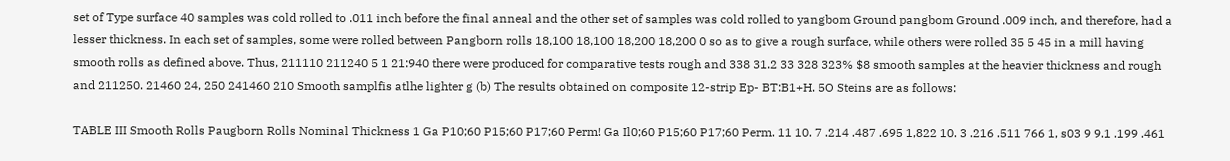set of Type surface 40 samples was cold rolled to .011 inch before the final anneal and the other set of samples was cold rolled to yangbom Ground pangbom Ground .009 inch, and therefore, had a lesser thickness. In each set of samples, some were rolled between Pangborn rolls 18,100 18,100 18,200 18,200 0 so as to give a rough surface, while others were rolled 35 5 45 in a mill having smooth rolls as defined above. Thus, 211110 211240 5 1 21:940 there were produced for comparative tests rough and 338 31.2 33 328 323% $8 smooth samples at the heavier thickness and rough and 211250. 21460 24, 250 241460 210 Smooth samplfis atlhe lighter g (b) The results obtained on composite 12-strip Ep- BT:B1+H. 5O Steins are as follows:

TABLE III Smooth Rolls Paugborn Rolls Nominal Thickness 1 Ga P10;60 P15;60 P17;60 Perm! Ga Il0;60 P15;60 P17;60 Perm. 11 10. 7 .214 .487 .695 1,822 10. 3 .216 .511 766 1, s03 9 9.1 .199 .461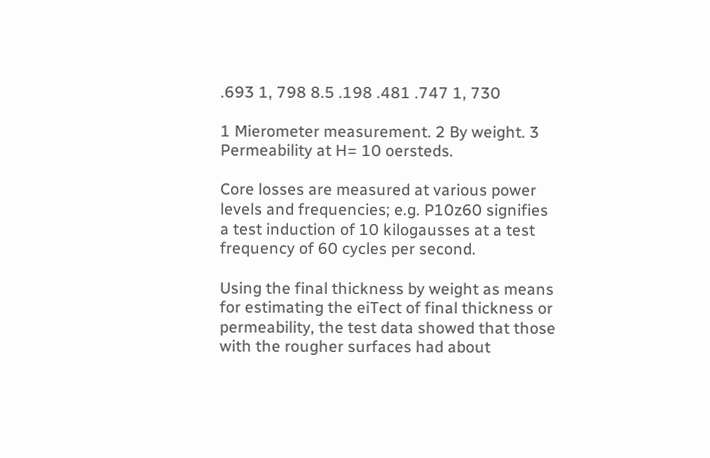.693 1, 798 8.5 .198 .481 .747 1, 730

1 Mierometer measurement. 2 By weight. 3 Permeability at H= 10 oersteds.

Core losses are measured at various power levels and frequencies; e.g. P10z60 signifies a test induction of 10 kilogausses at a test frequency of 60 cycles per second.

Using the final thickness by weight as means for estimating the eiTect of final thickness or permeability, the test data showed that those with the rougher surfaces had about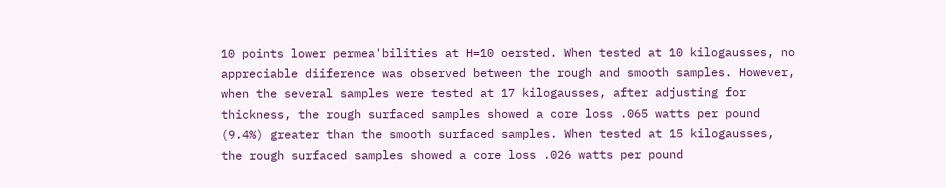10 points lower permea'bilities at H=10 oersted. When tested at 10 kilogausses, no appreciable diiference was observed between the rough and smooth samples. However, when the several samples were tested at 17 kilogausses, after adjusting for thickness, the rough surfaced samples showed a core loss .065 watts per pound (9.4%) greater than the smooth surfaced samples. When tested at 15 kilogausses, the rough surfaced samples showed a core loss .026 watts per pound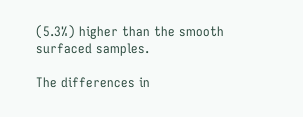(5.3%) higher than the smooth surfaced samples.

The differences in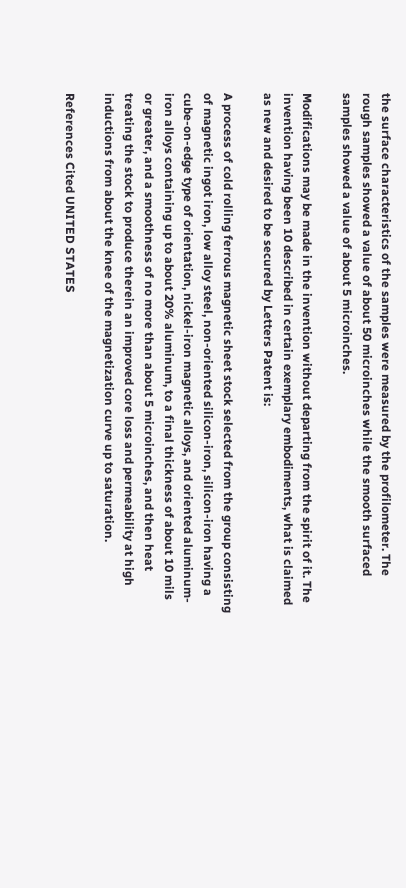the surface characteristics of the samples were measured by the profilometer. The rough samples showed a value of about 50 microinches while the smooth surfaced samples showed a value of about 5 microinches.

Modifications may be made in the invention without departing from the spirit of it. The invention having been 10 described in certain exemplary embodiments, what is claimed as new and desired to be secured by Letters Patent is:

A process of cold rolling ferrous magnetic sheet stock selected from the group consisting of magnetic ingot iron, low alloy steel, non-oriented silicon-iron, silicon-iron having a cube-on-edge type of orientation, nickel-iron magnetic alloys, and oriented aluminum-iron alloys containing up to about 20% aluminum, to a final thickness of about 10 mils or greater, and a smoothness of no more than about 5 microinches, and then heat treating the stock to produce therein an improved core loss and permeability at high inductions from about the knee of the magnetization curve up to saturation.

References Cited UNITED STATES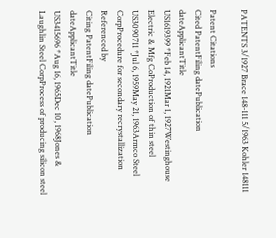PATENTS 3/1927 Brace 148-111 5/1963 Kohler 148111

Patent Citations
Cited PatentFiling datePublication dateApplicantTitle
US1619399 *Feb 14, 1921Mar 1, 1927Westinghouse Electric & Mfg CoProduction of thin steel
US3090711 *Jul 6, 1959May 21, 1963Armco Steel CorpProcedure for secondary recrystallization
Referenced by
Citing PatentFiling datePublication dateApplicantTitle
US3415696 *Aug 16, 1965Dec 10, 1968Jones & Laughlin Steel CorpProcess of producing silicon steel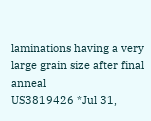laminations having a very large grain size after final anneal
US3819426 *Jul 31,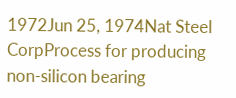1972Jun 25, 1974Nat Steel CorpProcess for producing non-silicon bearing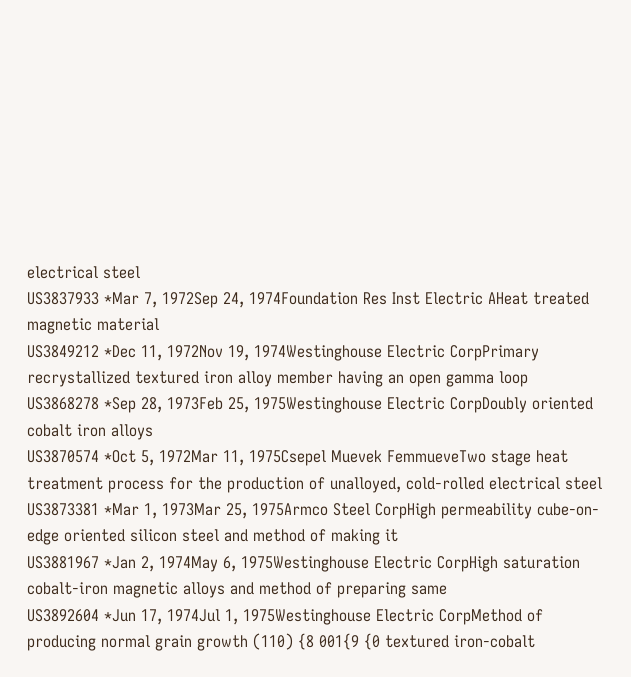electrical steel
US3837933 *Mar 7, 1972Sep 24, 1974Foundation Res Inst Electric AHeat treated magnetic material
US3849212 *Dec 11, 1972Nov 19, 1974Westinghouse Electric CorpPrimary recrystallized textured iron alloy member having an open gamma loop
US3868278 *Sep 28, 1973Feb 25, 1975Westinghouse Electric CorpDoubly oriented cobalt iron alloys
US3870574 *Oct 5, 1972Mar 11, 1975Csepel Muevek FemmueveTwo stage heat treatment process for the production of unalloyed, cold-rolled electrical steel
US3873381 *Mar 1, 1973Mar 25, 1975Armco Steel CorpHigh permeability cube-on-edge oriented silicon steel and method of making it
US3881967 *Jan 2, 1974May 6, 1975Westinghouse Electric CorpHigh saturation cobalt-iron magnetic alloys and method of preparing same
US3892604 *Jun 17, 1974Jul 1, 1975Westinghouse Electric CorpMethod of producing normal grain growth (110) {8 001{9 {0 textured iron-cobalt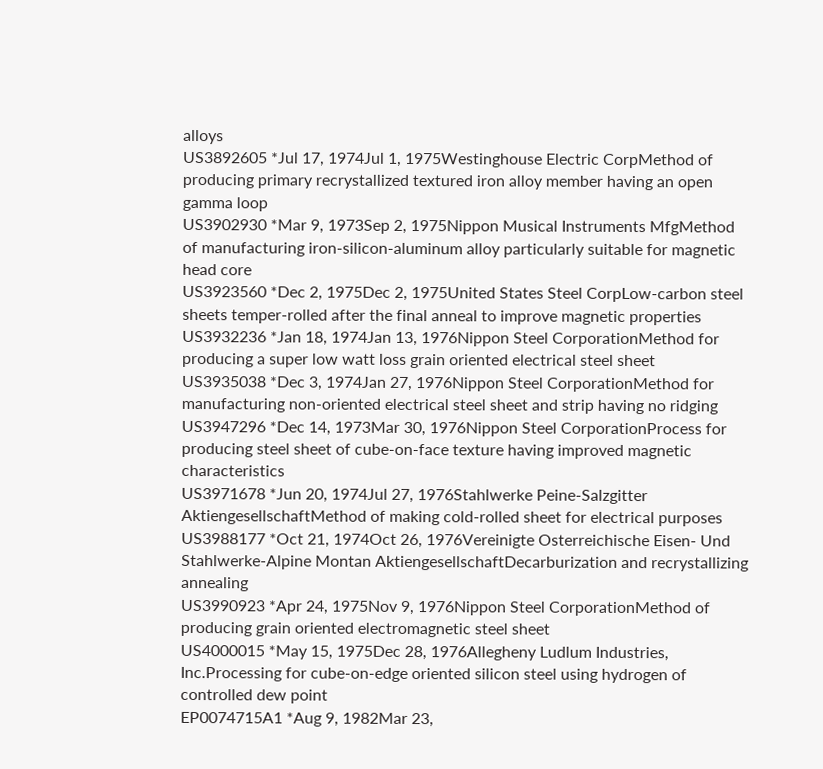alloys
US3892605 *Jul 17, 1974Jul 1, 1975Westinghouse Electric CorpMethod of producing primary recrystallized textured iron alloy member having an open gamma loop
US3902930 *Mar 9, 1973Sep 2, 1975Nippon Musical Instruments MfgMethod of manufacturing iron-silicon-aluminum alloy particularly suitable for magnetic head core
US3923560 *Dec 2, 1975Dec 2, 1975United States Steel CorpLow-carbon steel sheets temper-rolled after the final anneal to improve magnetic properties
US3932236 *Jan 18, 1974Jan 13, 1976Nippon Steel CorporationMethod for producing a super low watt loss grain oriented electrical steel sheet
US3935038 *Dec 3, 1974Jan 27, 1976Nippon Steel CorporationMethod for manufacturing non-oriented electrical steel sheet and strip having no ridging
US3947296 *Dec 14, 1973Mar 30, 1976Nippon Steel CorporationProcess for producing steel sheet of cube-on-face texture having improved magnetic characteristics
US3971678 *Jun 20, 1974Jul 27, 1976Stahlwerke Peine-Salzgitter AktiengesellschaftMethod of making cold-rolled sheet for electrical purposes
US3988177 *Oct 21, 1974Oct 26, 1976Vereinigte Osterreichische Eisen- Und Stahlwerke-Alpine Montan AktiengesellschaftDecarburization and recrystallizing annealing
US3990923 *Apr 24, 1975Nov 9, 1976Nippon Steel CorporationMethod of producing grain oriented electromagnetic steel sheet
US4000015 *May 15, 1975Dec 28, 1976Allegheny Ludlum Industries, Inc.Processing for cube-on-edge oriented silicon steel using hydrogen of controlled dew point
EP0074715A1 *Aug 9, 1982Mar 23,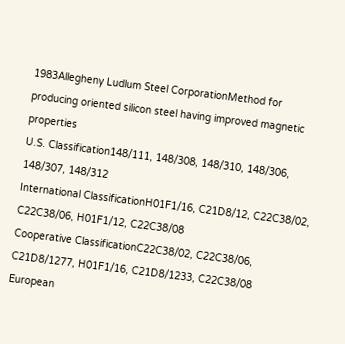1983Allegheny Ludlum Steel CorporationMethod for producing oriented silicon steel having improved magnetic properties
U.S. Classification148/111, 148/308, 148/310, 148/306, 148/307, 148/312
International ClassificationH01F1/16, C21D8/12, C22C38/02, C22C38/06, H01F1/12, C22C38/08
Cooperative ClassificationC22C38/02, C22C38/06, C21D8/1277, H01F1/16, C21D8/1233, C22C38/08
European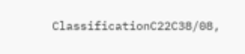ClassificationC22C38/08,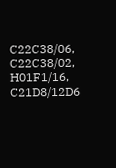C22C38/06, C22C38/02, H01F1/16, C21D8/12D6